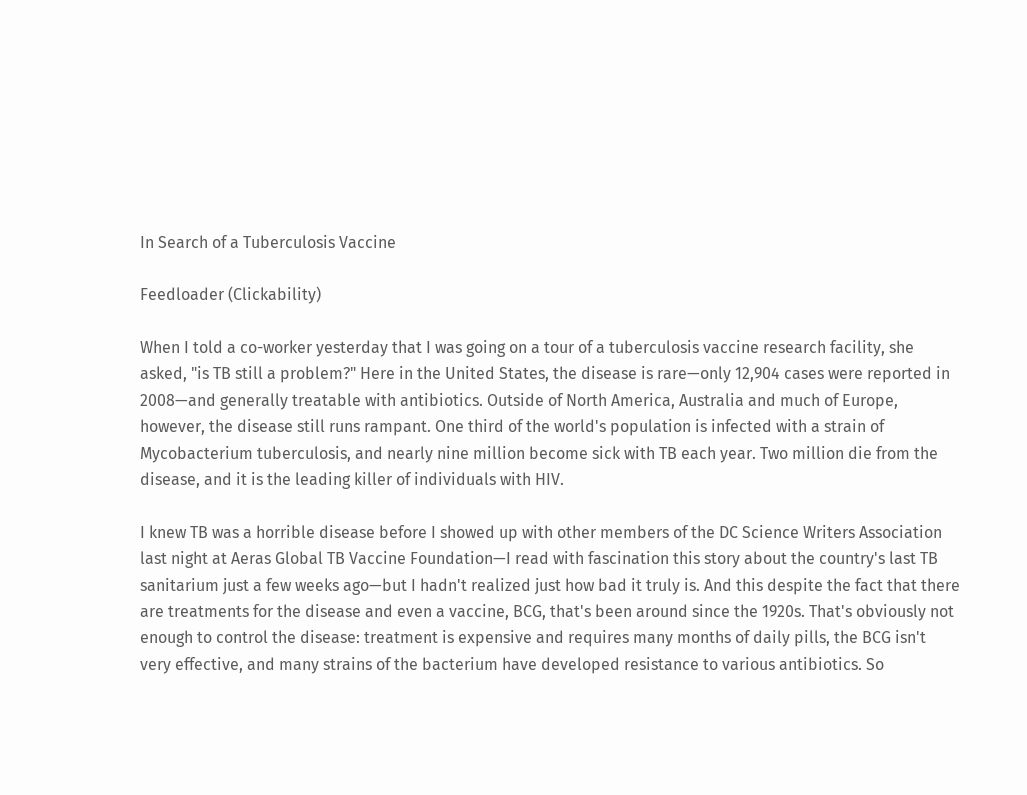In Search of a Tuberculosis Vaccine

Feedloader (Clickability)

When I told a co-worker yesterday that I was going on a tour of a tuberculosis vaccine research facility, she asked, "is TB still a problem?" Here in the United States, the disease is rare—only 12,904 cases were reported in 2008—and generally treatable with antibiotics. Outside of North America, Australia and much of Europe, however, the disease still runs rampant. One third of the world's population is infected with a strain of Mycobacterium tuberculosis, and nearly nine million become sick with TB each year. Two million die from the disease, and it is the leading killer of individuals with HIV.

I knew TB was a horrible disease before I showed up with other members of the DC Science Writers Association last night at Aeras Global TB Vaccine Foundation—I read with fascination this story about the country's last TB sanitarium just a few weeks ago—but I hadn't realized just how bad it truly is. And this despite the fact that there are treatments for the disease and even a vaccine, BCG, that's been around since the 1920s. That's obviously not enough to control the disease: treatment is expensive and requires many months of daily pills, the BCG isn't very effective, and many strains of the bacterium have developed resistance to various antibiotics. So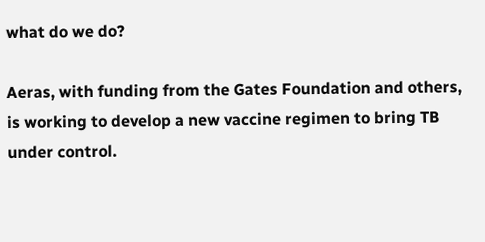what do we do?

Aeras, with funding from the Gates Foundation and others, is working to develop a new vaccine regimen to bring TB under control.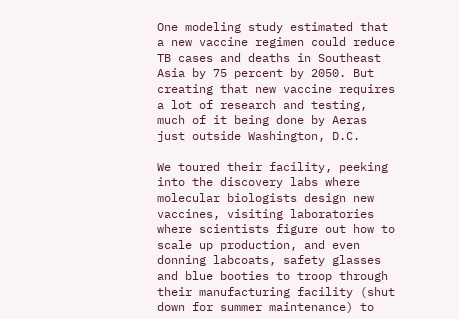One modeling study estimated that a new vaccine regimen could reduce TB cases and deaths in Southeast Asia by 75 percent by 2050. But creating that new vaccine requires a lot of research and testing, much of it being done by Aeras just outside Washington, D.C.

We toured their facility, peeking into the discovery labs where molecular biologists design new vaccines, visiting laboratories where scientists figure out how to scale up production, and even donning labcoats, safety glasses and blue booties to troop through their manufacturing facility (shut down for summer maintenance) to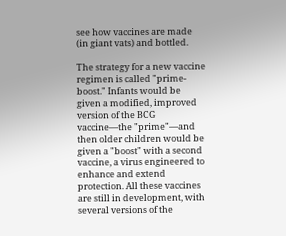see how vaccines are made (in giant vats) and bottled.

The strategy for a new vaccine regimen is called "prime-boost." Infants would be given a modified, improved version of the BCG vaccine—the "prime"—and then older children would be given a "boost" with a second vaccine, a virus engineered to enhance and extend protection. All these vaccines are still in development, with several versions of the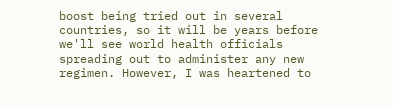boost being tried out in several countries, so it will be years before we'll see world health officials spreading out to administer any new regimen. However, I was heartened to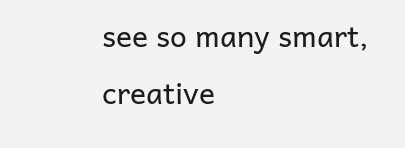see so many smart, creative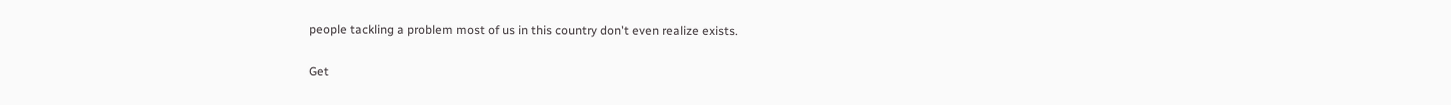people tackling a problem most of us in this country don't even realize exists.

Get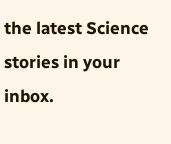the latest Science stories in your inbox.